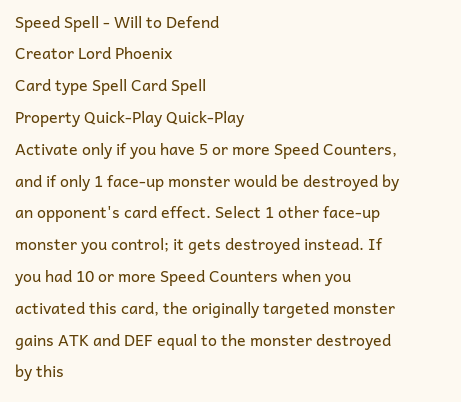Speed Spell - Will to Defend
Creator Lord Phoenix
Card type Spell Card Spell
Property Quick-Play Quick-Play
Activate only if you have 5 or more Speed Counters, and if only 1 face-up monster would be destroyed by an opponent's card effect. Select 1 other face-up monster you control; it gets destroyed instead. If you had 10 or more Speed Counters when you activated this card, the originally targeted monster gains ATK and DEF equal to the monster destroyed by this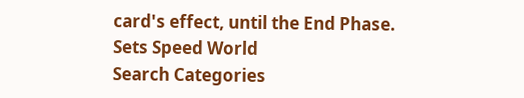card's effect, until the End Phase.
Sets Speed World
Search Categories